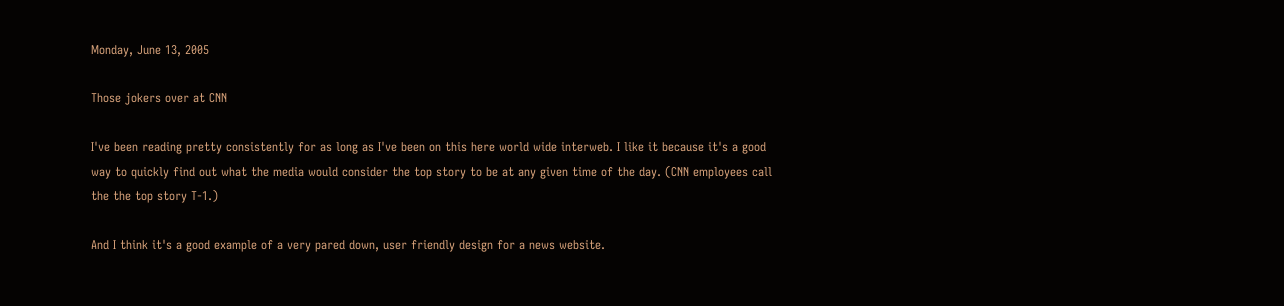Monday, June 13, 2005

Those jokers over at CNN

I've been reading pretty consistently for as long as I've been on this here world wide interweb. I like it because it's a good way to quickly find out what the media would consider the top story to be at any given time of the day. (CNN employees call the the top story T-1.)

And I think it's a good example of a very pared down, user friendly design for a news website.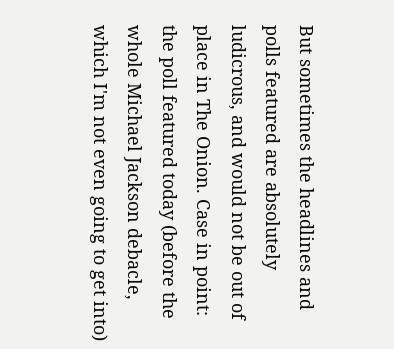But sometimes the headlines and polls featured are absolutely ludicrous, and would not be out of place in The Onion. Case in point: the poll featured today (before the whole Michael Jackson debacle, which I'm not even going to get into)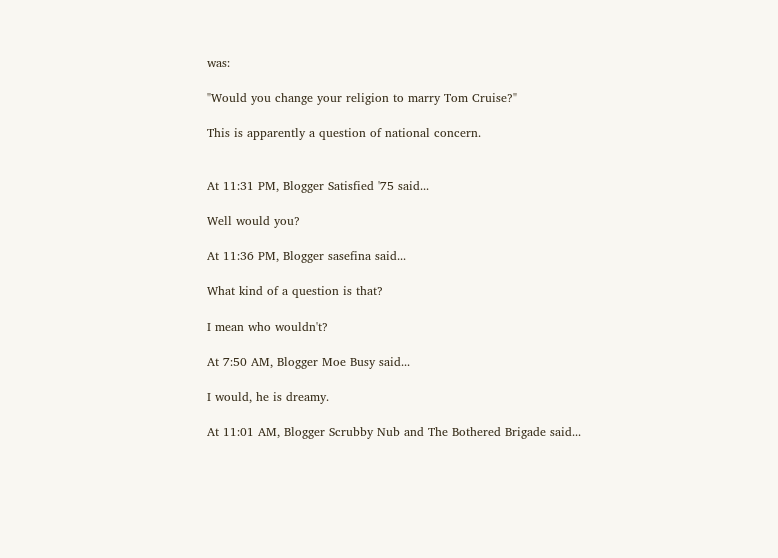was:

"Would you change your religion to marry Tom Cruise?"

This is apparently a question of national concern.


At 11:31 PM, Blogger Satisfied '75 said...

Well would you?

At 11:36 PM, Blogger sasefina said...

What kind of a question is that?

I mean who wouldn't?

At 7:50 AM, Blogger Moe Busy said...

I would, he is dreamy.

At 11:01 AM, Blogger Scrubby Nub and The Bothered Brigade said...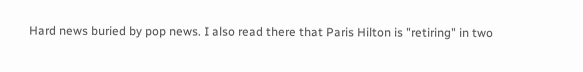Hard news buried by pop news. I also read there that Paris Hilton is "retiring" in two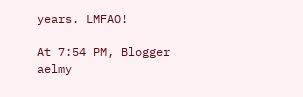years. LMFAO!

At 7:54 PM, Blogger aelmy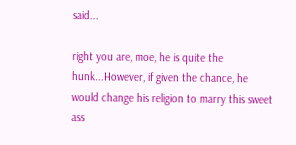said...

right you are, moe, he is quite the hunk...However, if given the chance, he would change his religion to marry this sweet ass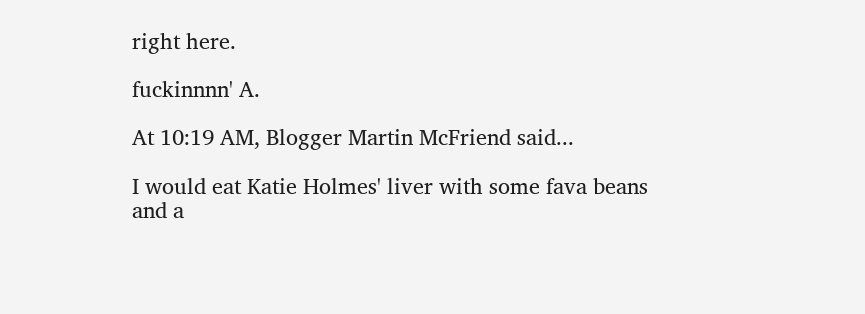right here.

fuckinnnn' A.

At 10:19 AM, Blogger Martin McFriend said...

I would eat Katie Holmes' liver with some fava beans and a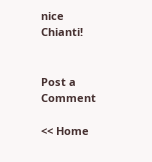nice Chianti!


Post a Comment

<< Home